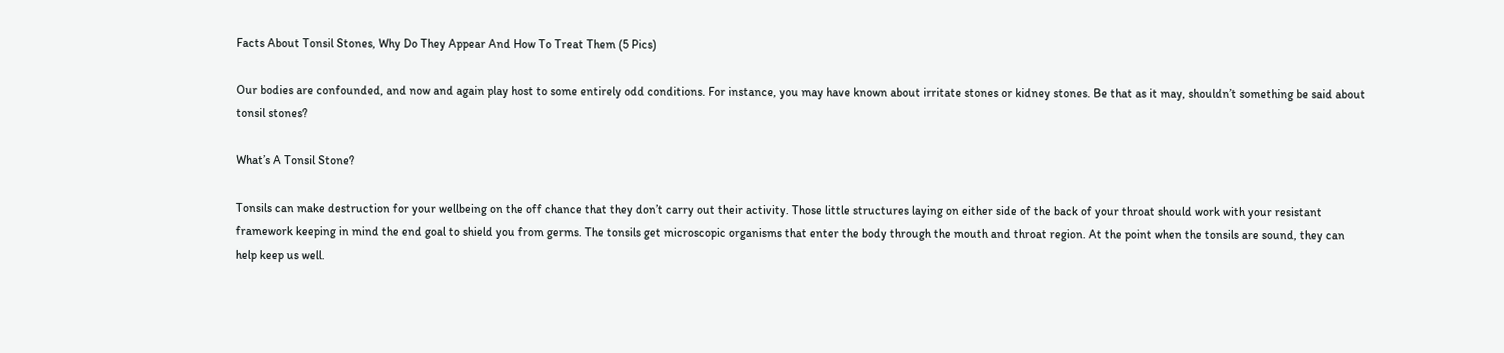Facts About Tonsil Stones, Why Do They Appear And How To Treat Them (5 Pics)

Our bodies are confounded, and now and again play host to some entirely odd conditions. For instance, you may have known about irritate stones or kidney stones. Be that as it may, shouldn’t something be said about tonsil stones?

What’s A Tonsil Stone?

Tonsils can make destruction for your wellbeing on the off chance that they don’t carry out their activity. Those little structures laying on either side of the back of your throat should work with your resistant framework keeping in mind the end goal to shield you from germs. The tonsils get microscopic organisms that enter the body through the mouth and throat region. At the point when the tonsils are sound, they can help keep us well.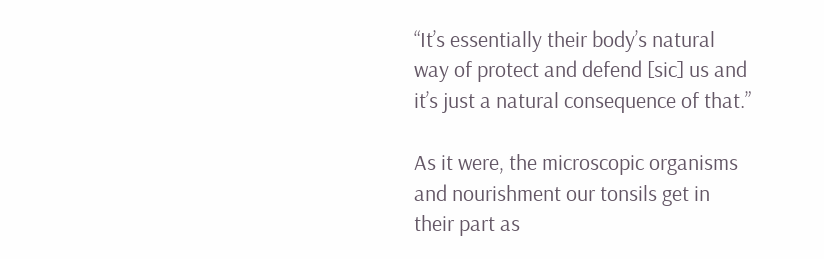“It’s essentially their body’s natural way of protect and defend [sic] us and it’s just a natural consequence of that.”

As it were, the microscopic organisms and nourishment our tonsils get in their part as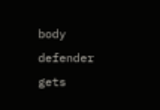body defender gets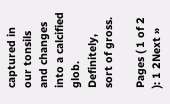captured in our tonsils and changes into a calcified glob. Definitely, sort of gross.

Pages ( 1 of 2 ): 1 2Next »